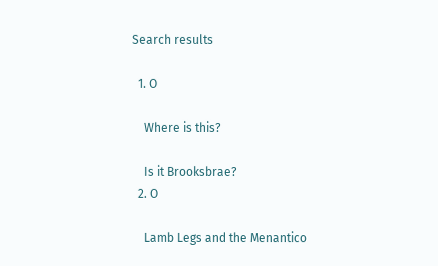Search results

  1. O

    Where is this?

    Is it Brooksbrae?
  2. O

    Lamb Legs and the Menantico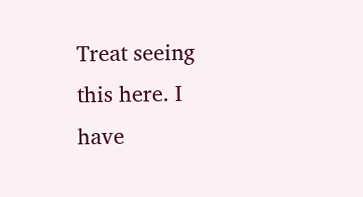Treat seeing this here. I have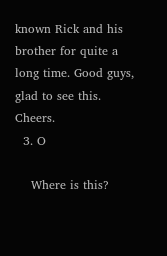known Rick and his brother for quite a long time. Good guys, glad to see this. Cheers.
  3. O

    Where is this?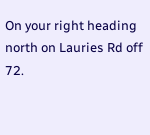On your right heading north on Lauries Rd off 72.